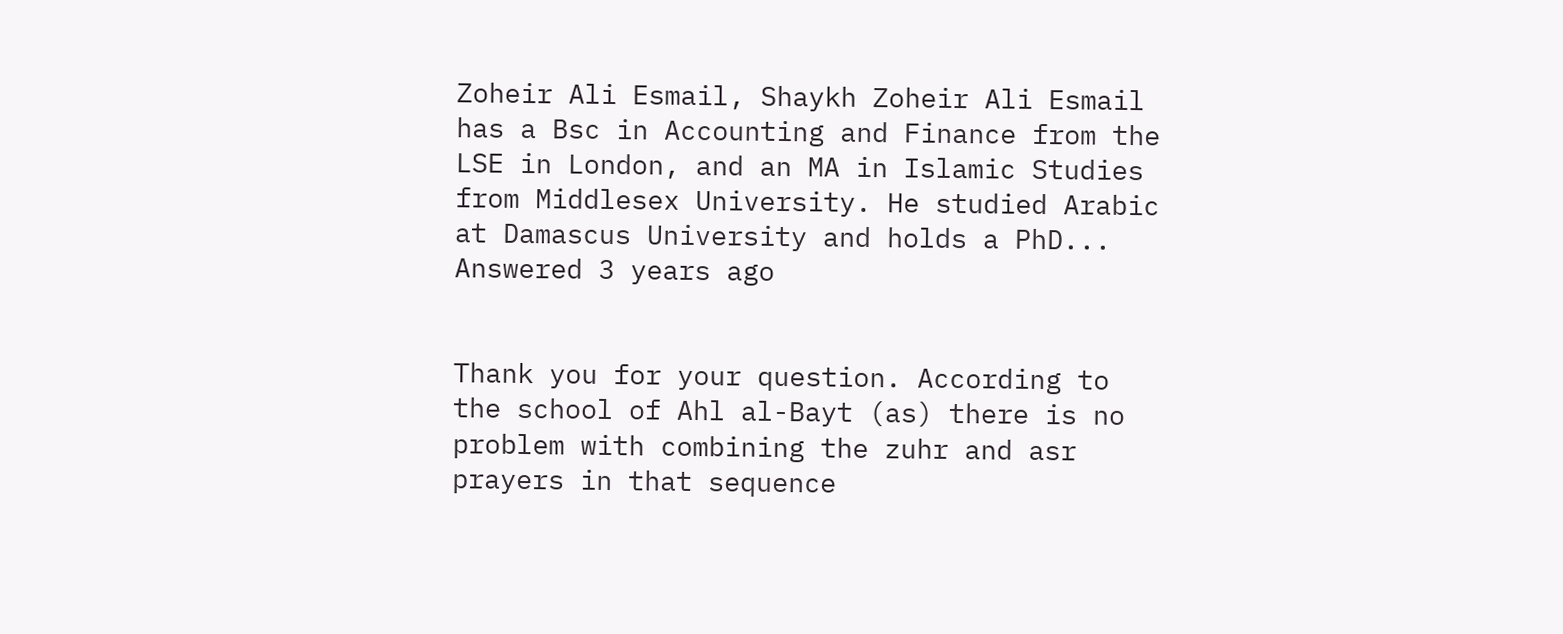Zoheir Ali Esmail, Shaykh Zoheir Ali Esmail has a Bsc in Accounting and Finance from the LSE in London, and an MA in Islamic Studies from Middlesex University. He studied Arabic at Damascus University and holds a PhD... Answered 3 years ago


Thank you for your question. According to the school of Ahl al-Bayt (as) there is no problem with combining the zuhr and asr prayers in that sequence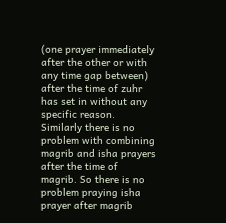(one prayer immediately after the other or with any time gap between) after the time of zuhr has set in without any specific reason. Similarly there is no problem with combining magrib and isha prayers after the time of magrib. So there is no problem praying isha prayer after magrib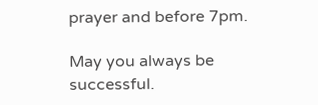prayer and before 7pm.

May you always be successful.